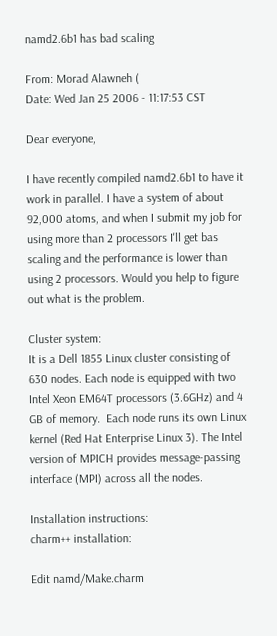namd2.6b1 has bad scaling

From: Morad Alawneh (
Date: Wed Jan 25 2006 - 11:17:53 CST

Dear everyone,

I have recently compiled namd2.6b1 to have it work in parallel. I have a system of about 92,000 atoms, and when I submit my job for using more than 2 processors I'll get bas scaling and the performance is lower than using 2 processors. Would you help to figure out what is the problem.

Cluster system:
It is a Dell 1855 Linux cluster consisting of 630 nodes. Each node is equipped with two Intel Xeon EM64T processors (3.6GHz) and 4 GB of memory.  Each node runs its own Linux kernel (Red Hat Enterprise Linux 3). The Intel version of MPICH provides message-passing interface (MPI) across all the nodes.

Installation instructions:
charm++ installation:

Edit namd/Make.charm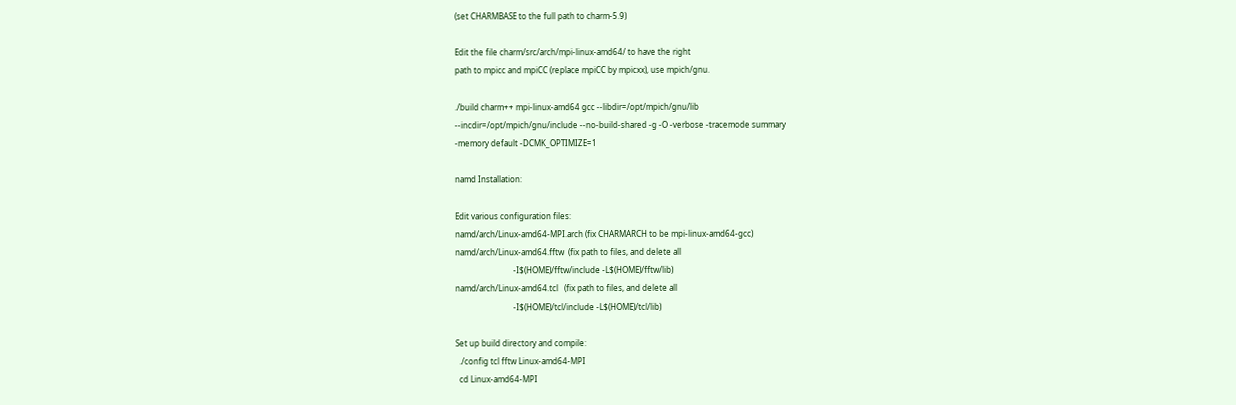(set CHARMBASE to the full path to charm-5.9)

Edit the file charm/src/arch/mpi-linux-amd64/ to have the right
path to mpicc and mpiCC (replace mpiCC by mpicxx), use mpich/gnu.

./build charm++ mpi-linux-amd64 gcc --libdir=/opt/mpich/gnu/lib
--incdir=/opt/mpich/gnu/include --no-build-shared -g -O -verbose -tracemode summary
-memory default -DCMK_OPTIMIZE=1

namd Installation:

Edit various configuration files:
namd/arch/Linux-amd64-MPI.arch (fix CHARMARCH to be mpi-linux-amd64-gcc)
namd/arch/Linux-amd64.fftw  (fix path to files, and delete all
                             -I$(HOME)/fftw/include -L$(HOME)/fftw/lib)
namd/arch/Linux-amd64.tcl   (fix path to files, and delete all
                             -I$(HOME)/tcl/include -L$(HOME)/tcl/lib)

Set up build directory and compile:
  ./config tcl fftw Linux-amd64-MPI
  cd Linux-amd64-MPI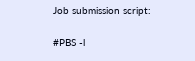Job submission script:

#PBS -l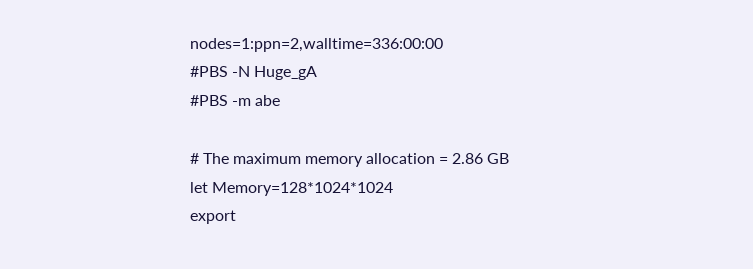nodes=1:ppn=2,walltime=336:00:00
#PBS -N Huge_gA
#PBS -m abe

# The maximum memory allocation = 2.86 GB
let Memory=128*1024*1024
export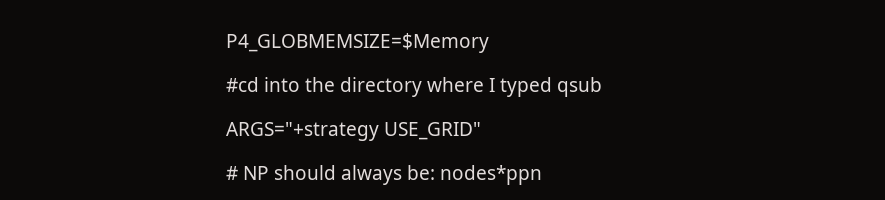P4_GLOBMEMSIZE=$Memory

#cd into the directory where I typed qsub

ARGS="+strategy USE_GRID"

# NP should always be: nodes*ppn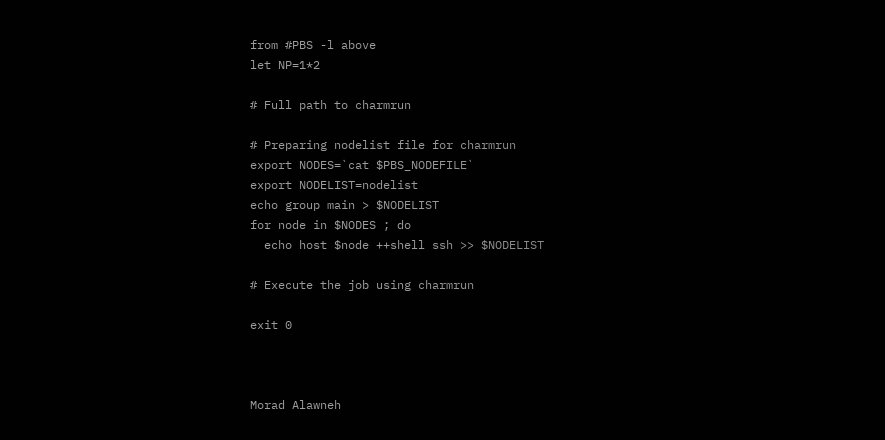from #PBS -l above
let NP=1*2

# Full path to charmrun

# Preparing nodelist file for charmrun
export NODES=`cat $PBS_NODEFILE`
export NODELIST=nodelist
echo group main > $NODELIST
for node in $NODES ; do
  echo host $node ++shell ssh >> $NODELIST

# Execute the job using charmrun

exit 0



Morad Alawneh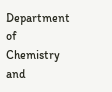Department of Chemistry and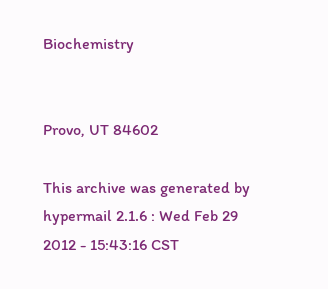Biochemistry


Provo, UT 84602

This archive was generated by hypermail 2.1.6 : Wed Feb 29 2012 - 15:43:16 CST